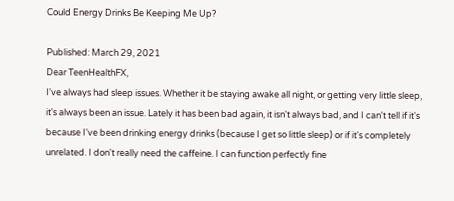Could Energy Drinks Be Keeping Me Up?

Published: March 29, 2021
Dear TeenHealthFX,
I've always had sleep issues. Whether it be staying awake all night, or getting very little sleep, it's always been an issue. Lately it has been bad again, it isn't always bad, and I can't tell if it's because I've been drinking energy drinks (because I get so little sleep) or if it's completely unrelated. I don't really need the caffeine. I can function perfectly fine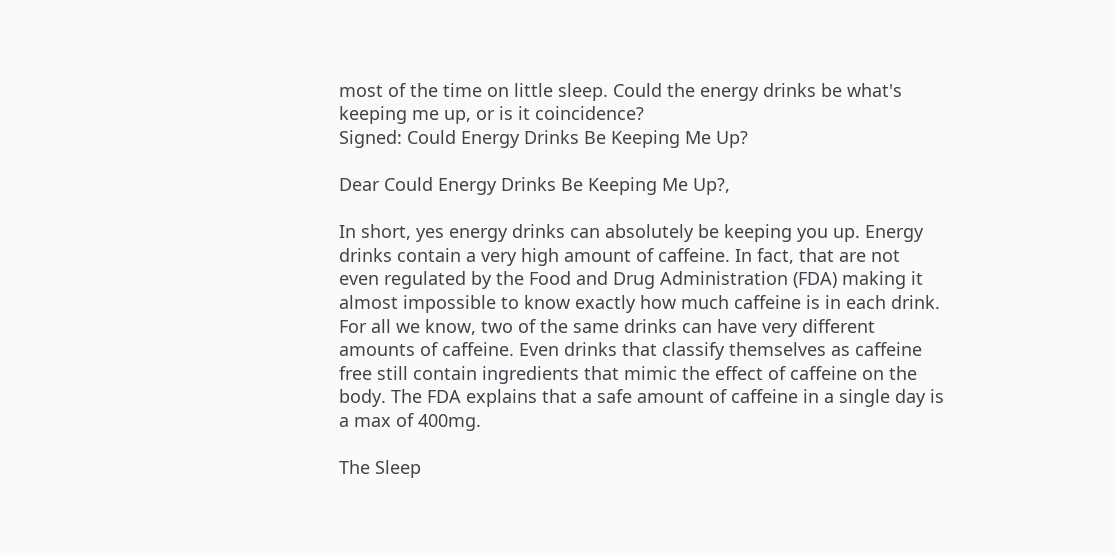most of the time on little sleep. Could the energy drinks be what's keeping me up, or is it coincidence?
Signed: Could Energy Drinks Be Keeping Me Up?

Dear Could Energy Drinks Be Keeping Me Up?,

In short, yes energy drinks can absolutely be keeping you up. Energy drinks contain a very high amount of caffeine. In fact, that are not even regulated by the Food and Drug Administration (FDA) making it almost impossible to know exactly how much caffeine is in each drink.  For all we know, two of the same drinks can have very different amounts of caffeine. Even drinks that classify themselves as caffeine free still contain ingredients that mimic the effect of caffeine on the body. The FDA explains that a safe amount of caffeine in a single day is a max of 400mg.

The Sleep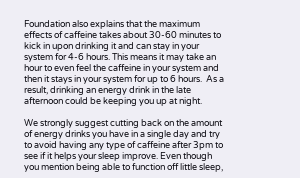Foundation also explains that the maximum effects of caffeine takes about 30-60 minutes to kick in upon drinking it and can stay in your system for 4-6 hours. This means it may take an hour to even feel the caffeine in your system and then it stays in your system for up to 6 hours.  As a result, drinking an energy drink in the late afternoon could be keeping you up at night.

We strongly suggest cutting back on the amount of energy drinks you have in a single day and try to avoid having any type of caffeine after 3pm to see if it helps your sleep improve. Even though you mention being able to function off little sleep,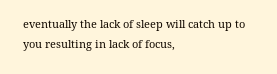eventually the lack of sleep will catch up to you resulting in lack of focus,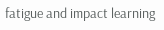fatigue and impact learning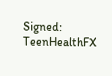Signed: TeenHealthFX